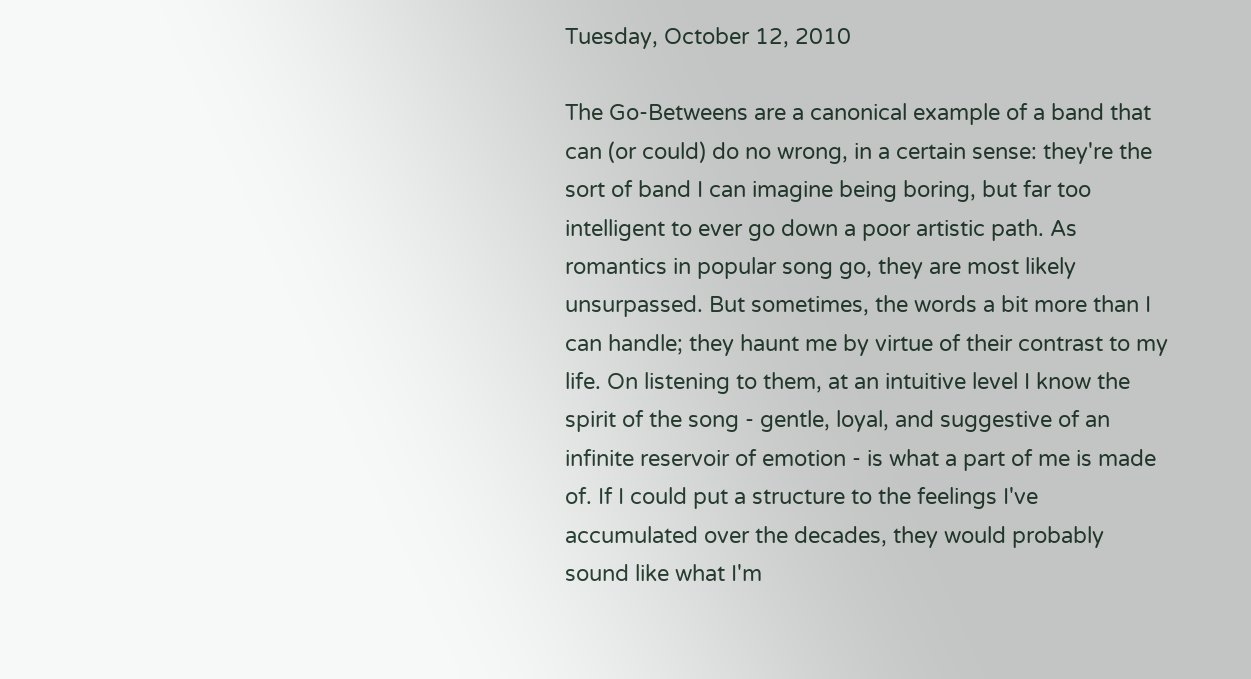Tuesday, October 12, 2010

The Go-Betweens are a canonical example of a band that can (or could) do no wrong, in a certain sense: they're the sort of band I can imagine being boring, but far too intelligent to ever go down a poor artistic path. As romantics in popular song go, they are most likely unsurpassed. But sometimes, the words a bit more than I can handle; they haunt me by virtue of their contrast to my life. On listening to them, at an intuitive level I know the spirit of the song - gentle, loyal, and suggestive of an infinite reservoir of emotion - is what a part of me is made of. If I could put a structure to the feelings I've accumulated over the decades, they would probably sound like what I'm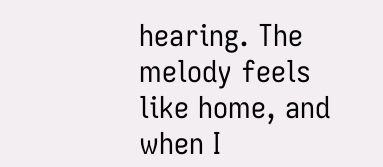hearing. The melody feels like home, and when I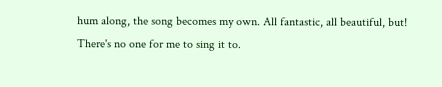hum along, the song becomes my own. All fantastic, all beautiful, but! There's no one for me to sing it to.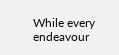While every endeavour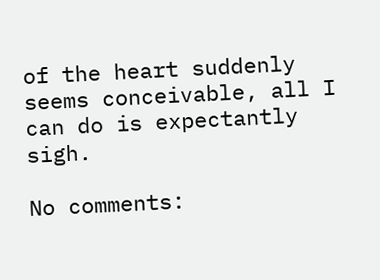of the heart suddenly seems conceivable, all I can do is expectantly sigh.

No comments: